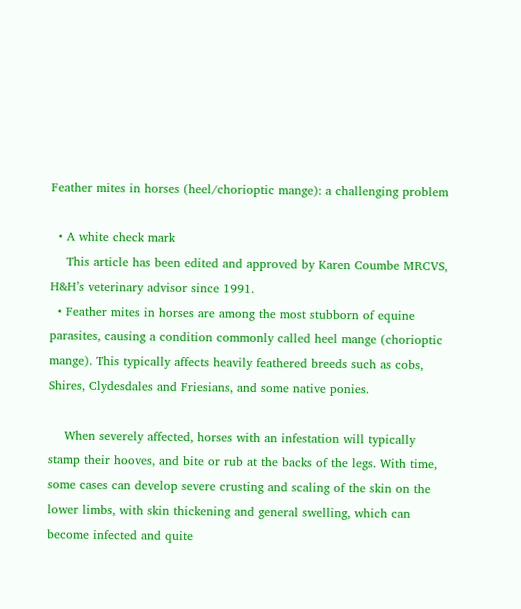Feather mites in horses (heel/chorioptic mange): a challenging problem

  • A white check mark
    This article has been edited and approved by Karen Coumbe MRCVS, H&H’s veterinary advisor since 1991.
  • Feather mites in horses are among the most stubborn of equine parasites, causing a condition commonly called heel mange (chorioptic mange). This typically affects heavily feathered breeds such as cobs, Shires, Clydesdales and Friesians, and some native ponies.

    When severely affected, horses with an infestation will typically stamp their hooves, and bite or rub at the backs of the legs. With time, some cases can develop severe crusting and scaling of the skin on the lower limbs, with skin thickening and general swelling, which can become infected and quite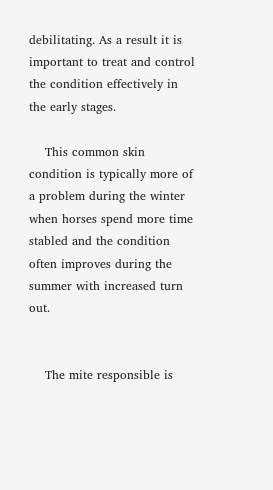debilitating. As a result it is important to treat and control the condition effectively in the early stages.

    This common skin condition is typically more of a problem during the winter when horses spend more time stabled and the condition often improves during the summer with increased turn out.


    The mite responsible is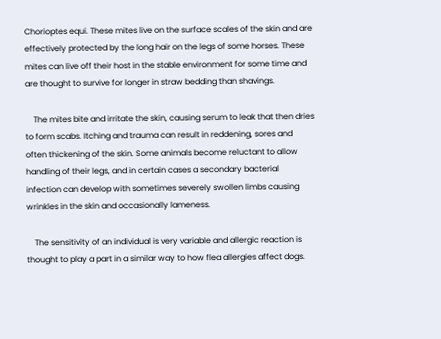Chorioptes equi. These mites live on the surface scales of the skin and are effectively protected by the long hair on the legs of some horses. These mites can live off their host in the stable environment for some time and are thought to survive for longer in straw bedding than shavings.

    The mites bite and irritate the skin, causing serum to leak that then dries to form scabs. Itching and trauma can result in reddening, sores and often thickening of the skin. Some animals become reluctant to allow handling of their legs, and in certain cases a secondary bacterial infection can develop with sometimes severely swollen limbs causing wrinkles in the skin and occasionally lameness.

    The sensitivity of an individual is very variable and allergic reaction is thought to play a part in a similar way to how flea allergies affect dogs.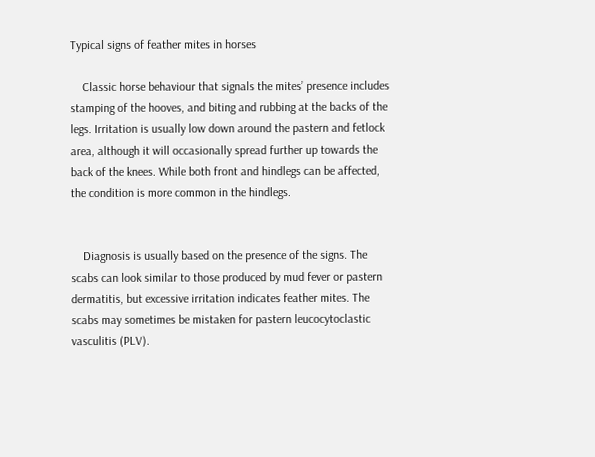Typical signs of feather mites in horses

    Classic horse behaviour that signals the mites’ presence includes stamping of the hooves, and biting and rubbing at the backs of the legs. Irritation is usually low down around the pastern and fetlock area, although it will occasionally spread further up towards the back of the knees. While both front and hindlegs can be affected, the condition is more common in the hindlegs.


    Diagnosis is usually based on the presence of the signs. The scabs can look similar to those produced by mud fever or pastern dermatitis, but excessive irritation indicates feather mites. The scabs may sometimes be mistaken for pastern leucocytoclastic vasculitis (PLV).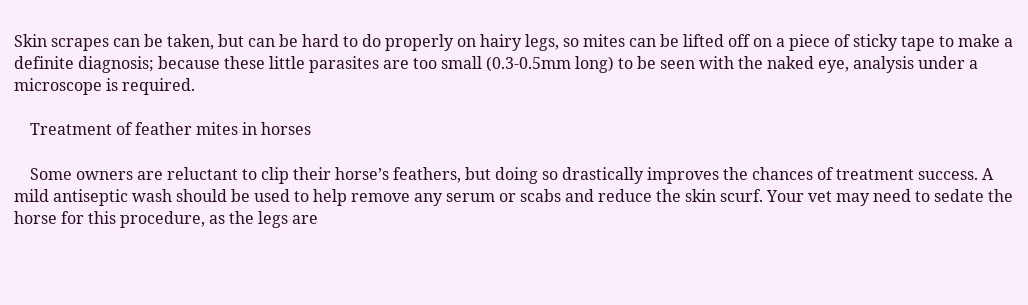Skin scrapes can be taken, but can be hard to do properly on hairy legs, so mites can be lifted off on a piece of sticky tape to make a definite diagnosis; because these little parasites are too small (0.3-0.5mm long) to be seen with the naked eye, analysis under a microscope is required.

    Treatment of feather mites in horses

    Some owners are reluctant to clip their horse’s feathers, but doing so drastically improves the chances of treatment success. A mild antiseptic wash should be used to help remove any serum or scabs and reduce the skin scurf. Your vet may need to sedate the horse for this procedure, as the legs are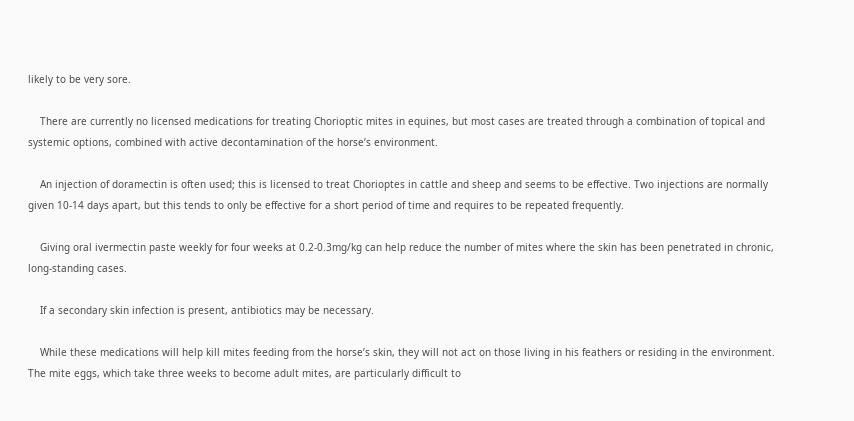likely to be very sore.

    There are currently no licensed medications for treating Chorioptic mites in equines, but most cases are treated through a combination of topical and systemic options, combined with active decontamination of the horse’s environment.

    An injection of doramectin is often used; this is licensed to treat Chorioptes in cattle and sheep and seems to be effective. Two injections are normally given 10-14 days apart, but this tends to only be effective for a short period of time and requires to be repeated frequently.

    Giving oral ivermectin paste weekly for four weeks at 0.2-0.3mg/kg can help reduce the number of mites where the skin has been penetrated in chronic, long-standing cases.

    If a secondary skin infection is present, antibiotics may be necessary.

    While these medications will help kill mites feeding from the horse’s skin, they will not act on those living in his feathers or residing in the environment. The mite eggs, which take three weeks to become adult mites, are particularly difficult to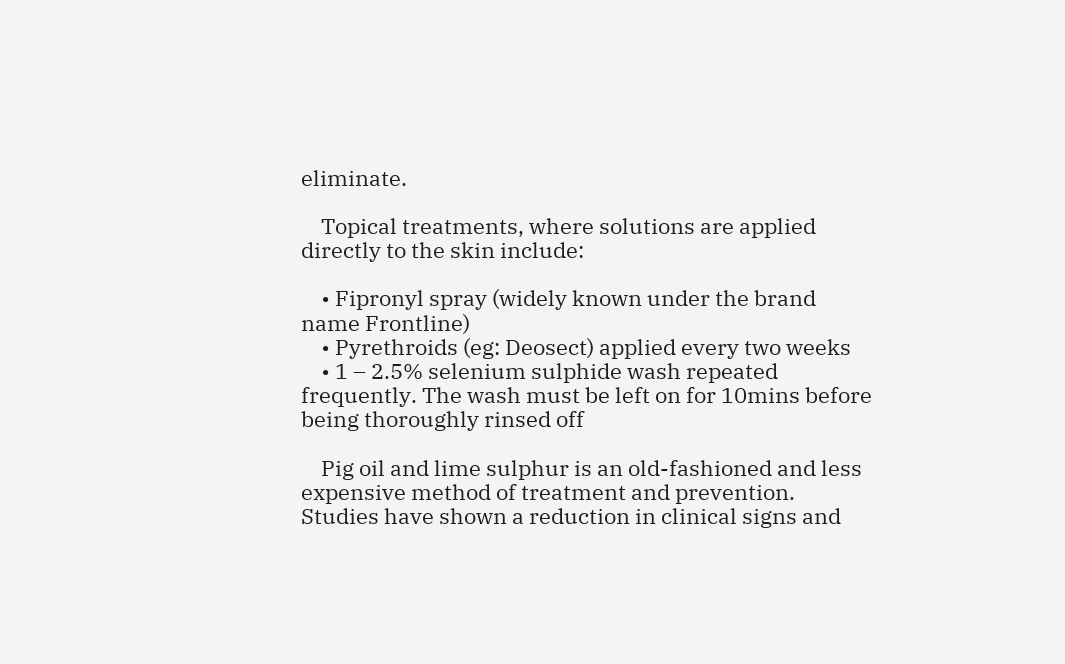eliminate.

    Topical treatments, where solutions are applied directly to the skin include:

    • Fipronyl spray (widely known under the brand name Frontline)
    • Pyrethroids (eg: Deosect) applied every two weeks
    • 1 – 2.5% selenium sulphide wash repeated frequently. The wash must be left on for 10mins before being thoroughly rinsed off

    Pig oil and lime sulphur is an old-fashioned and less expensive method of treatment and prevention. Studies have shown a reduction in clinical signs and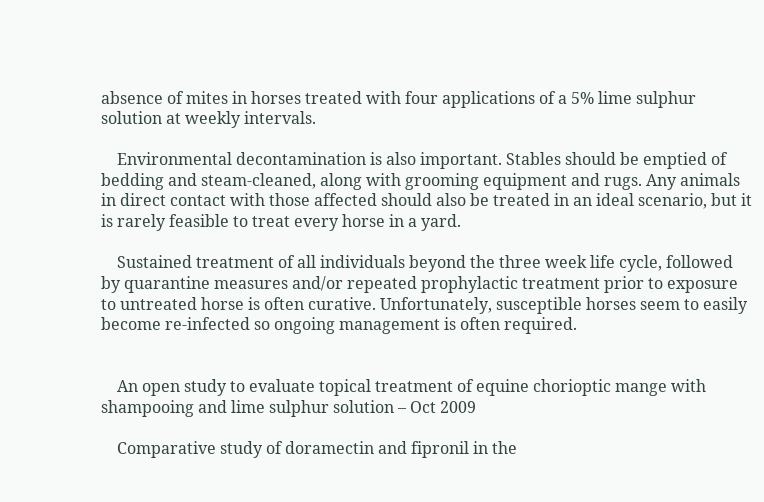absence of mites in horses treated with four applications of a 5% lime sulphur solution at weekly intervals.

    Environmental decontamination is also important. Stables should be emptied of bedding and steam-cleaned, along with grooming equipment and rugs. Any animals in direct contact with those affected should also be treated in an ideal scenario, but it is rarely feasible to treat every horse in a yard.

    Sustained treatment of all individuals beyond the three week life cycle, followed by quarantine measures and/or repeated prophylactic treatment prior to exposure to untreated horse is often curative. Unfortunately, susceptible horses seem to easily become re-infected so ongoing management is often required.


    An open study to evaluate topical treatment of equine chorioptic mange with shampooing and lime sulphur solution – Oct 2009

    Comparative study of doramectin and fipronil in the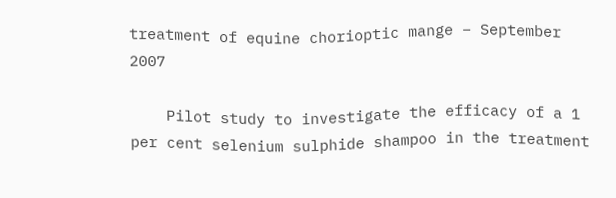treatment of equine chorioptic mange – September 2007

    Pilot study to investigate the efficacy of a 1 per cent selenium sulphide shampoo in the treatment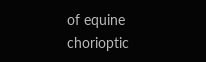of equine chorioptic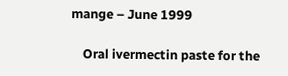mange – June 1999

    Oral ivermectin paste for the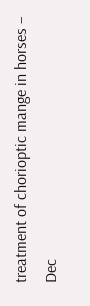treatment of chorioptic mange in horses – Dec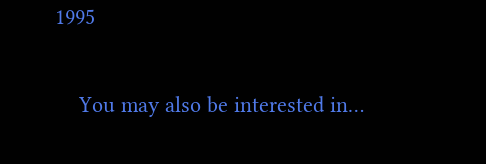1995

    You may also be interested in…